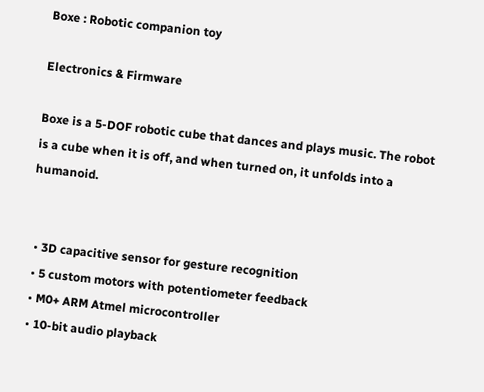Boxe : Robotic companion toy

Electronics & Firmware

Boxe is a 5-DOF robotic cube that dances and plays music. The robot is a cube when it is off, and when turned on, it unfolds into a humanoid.


  • 3D capacitive sensor for gesture recognition
  • 5 custom motors with potentiometer feedback
  • M0+ ARM Atmel microcontroller
  • 10-bit audio playback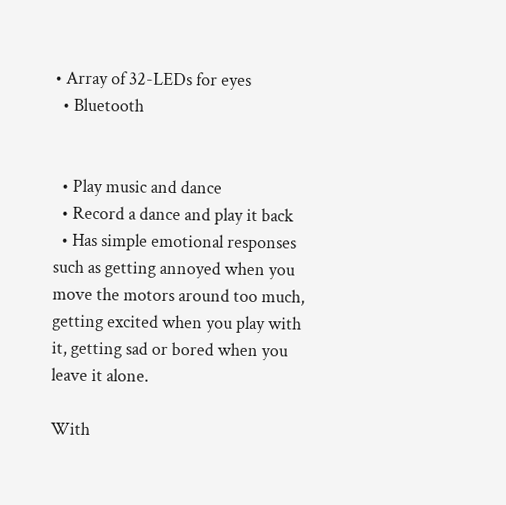• Array of 32-LEDs for eyes
  • Bluetooth


  • Play music and dance
  • Record a dance and play it back
  • Has simple emotional responses such as getting annoyed when you move the motors around too much, getting excited when you play with it, getting sad or bored when you leave it alone.

With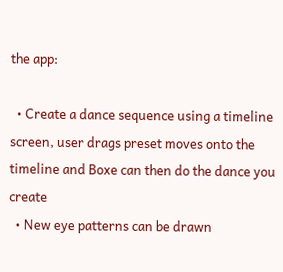the app:

  • Create a dance sequence using a timeline screen, user drags preset moves onto the timeline and Boxe can then do the dance you create
  • New eye patterns can be drawn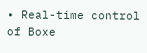• Real-time control of Boxe